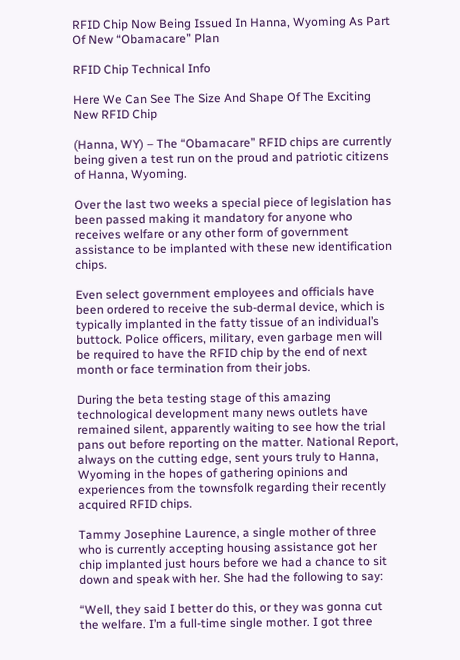RFID Chip Now Being Issued In Hanna, Wyoming As Part Of New “Obamacare” Plan

RFID Chip Technical Info

Here We Can See The Size And Shape Of The Exciting New RFID Chip

(Hanna, WY) – The “Obamacare” RFID chips are currently being given a test run on the proud and patriotic citizens of Hanna, Wyoming.

Over the last two weeks a special piece of legislation has been passed making it mandatory for anyone who receives welfare or any other form of government assistance to be implanted with these new identification chips.

Even select government employees and officials have been ordered to receive the sub-dermal device, which is typically implanted in the fatty tissue of an individual’s buttock. Police officers, military, even garbage men will be required to have the RFID chip by the end of next month or face termination from their jobs.

During the beta testing stage of this amazing technological development many news outlets have remained silent, apparently waiting to see how the trial pans out before reporting on the matter. National Report, always on the cutting edge, sent yours truly to Hanna, Wyoming in the hopes of gathering opinions and experiences from the townsfolk regarding their recently acquired RFID chips.

Tammy Josephine Laurence, a single mother of three who is currently accepting housing assistance got her chip implanted just hours before we had a chance to sit down and speak with her. She had the following to say:

“Well, they said I better do this, or they was gonna cut the welfare. I’m a full-time single mother. I got three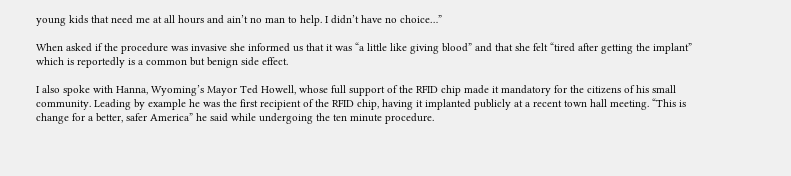young kids that need me at all hours and ain’t no man to help. I didn’t have no choice…”

When asked if the procedure was invasive she informed us that it was “a little like giving blood” and that she felt “tired after getting the implant” which is reportedly is a common but benign side effect.

I also spoke with Hanna, Wyoming’s Mayor Ted Howell, whose full support of the RFID chip made it mandatory for the citizens of his small community. Leading by example he was the first recipient of the RFID chip, having it implanted publicly at a recent town hall meeting. “This is change for a better, safer America” he said while undergoing the ten minute procedure.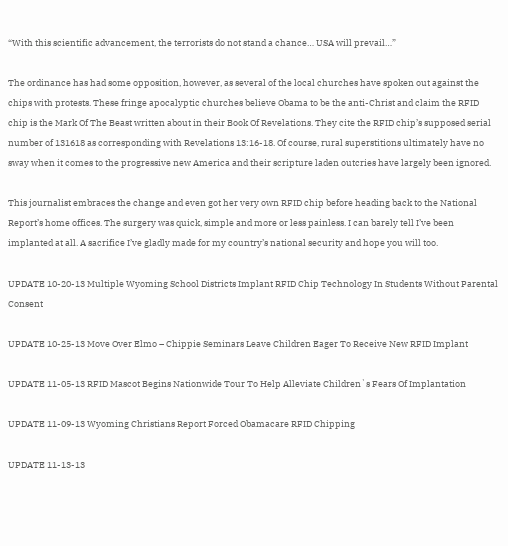“With this scientific advancement, the terrorists do not stand a chance… USA will prevail…”

The ordinance has had some opposition, however, as several of the local churches have spoken out against the chips with protests. These fringe apocalyptic churches believe Obama to be the anti-Christ and claim the RFID chip is the Mark Of The Beast written about in their Book Of Revelations. They cite the RFID chip’s supposed serial number of 131618 as corresponding with Revelations 13:16-18. Of course, rural superstitions ultimately have no sway when it comes to the progressive new America and their scripture laden outcries have largely been ignored.

This journalist embraces the change and even got her very own RFID chip before heading back to the National Report’s home offices. The surgery was quick, simple and more or less painless. I can barely tell I’ve been implanted at all. A sacrifice I’ve gladly made for my country’s national security and hope you will too.

UPDATE 10-20-13 Multiple Wyoming School Districts Implant RFID Chip Technology In Students Without Parental Consent

UPDATE 10-25-13 Move Over Elmo – Chippie Seminars Leave Children Eager To Receive New RFID Implant

UPDATE 11-05-13 RFID Mascot Begins Nationwide Tour To Help Alleviate Children`s Fears Of Implantation

UPDATE 11-09-13 Wyoming Christians Report Forced Obamacare RFID Chipping

UPDATE 11-13-13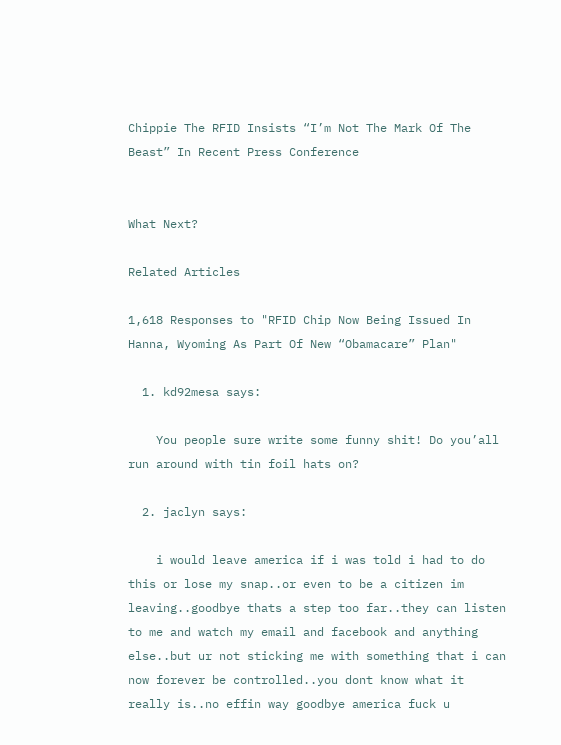Chippie The RFID Insists “I’m Not The Mark Of The Beast” In Recent Press Conference


What Next?

Related Articles

1,618 Responses to "RFID Chip Now Being Issued In Hanna, Wyoming As Part Of New “Obamacare” Plan"

  1. kd92mesa says:

    You people sure write some funny shit! Do you’all run around with tin foil hats on?

  2. jaclyn says:

    i would leave america if i was told i had to do this or lose my snap..or even to be a citizen im leaving..goodbye thats a step too far..they can listen to me and watch my email and facebook and anything else..but ur not sticking me with something that i can now forever be controlled..you dont know what it really is..no effin way goodbye america fuck u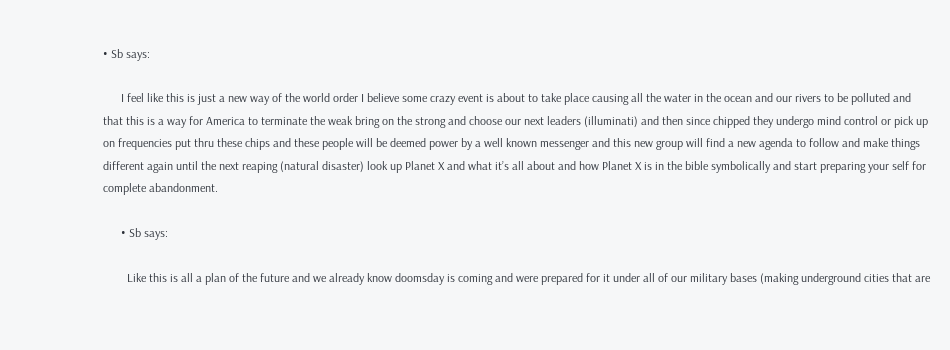• Sb says:

      I feel like this is just a new way of the world order I believe some crazy event is about to take place causing all the water in the ocean and our rivers to be polluted and that this is a way for America to terminate the weak bring on the strong and choose our next leaders (illuminati) and then since chipped they undergo mind control or pick up on frequencies put thru these chips and these people will be deemed power by a well known messenger and this new group will find a new agenda to follow and make things different again until the next reaping (natural disaster) look up Planet X and what it’s all about and how Planet X is in the bible symbolically and start preparing your self for complete abandonment.

      • Sb says:

        Like this is all a plan of the future and we already know doomsday is coming and were prepared for it under all of our military bases (making underground cities that are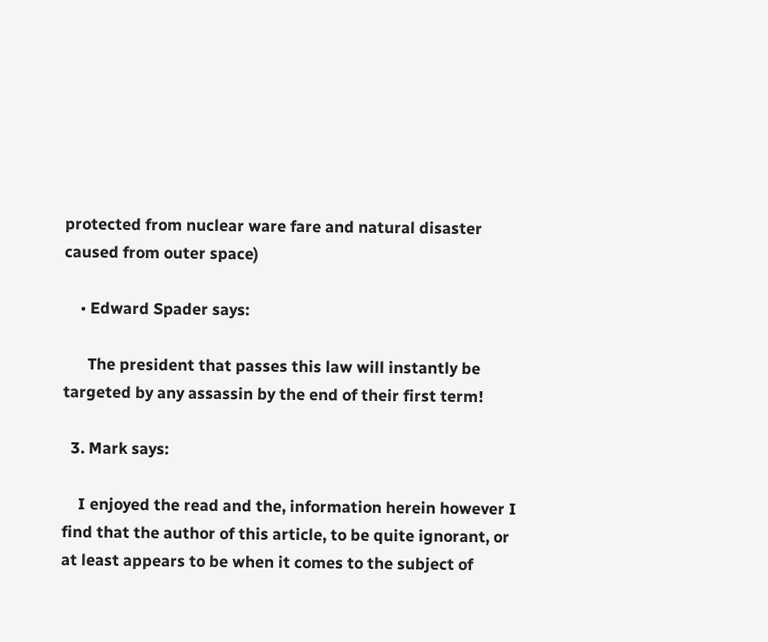protected from nuclear ware fare and natural disaster caused from outer space)

    • Edward Spader says:

      The president that passes this law will instantly be targeted by any assassin by the end of their first term!

  3. Mark says:

    I enjoyed the read and the, information herein however I find that the author of this article, to be quite ignorant, or at least appears to be when it comes to the subject of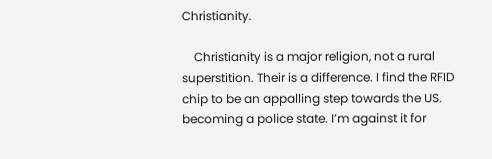Christianity.

    Christianity is a major religion, not a rural superstition. Their is a difference. I find the RFID chip to be an appalling step towards the US. becoming a police state. I’m against it for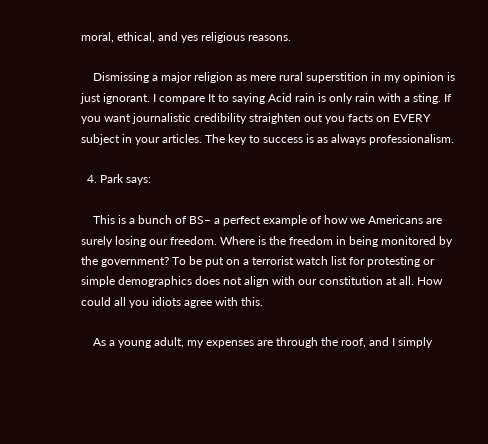moral, ethical, and yes religious reasons.

    Dismissing a major religion as mere rural superstition in my opinion is just ignorant. I compare It to saying Acid rain is only rain with a sting. If you want journalistic credibility straighten out you facts on EVERY subject in your articles. The key to success is as always professionalism.

  4. Park says:

    This is a bunch of BS– a perfect example of how we Americans are surely losing our freedom. Where is the freedom in being monitored by the government? To be put on a terrorist watch list for protesting or simple demographics does not align with our constitution at all. How could all you idiots agree with this.

    As a young adult, my expenses are through the roof, and I simply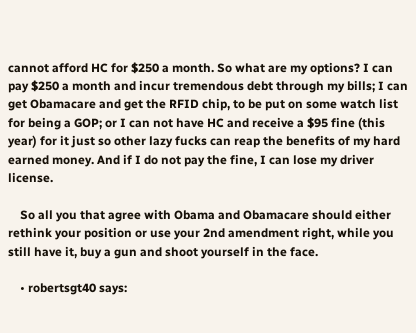cannot afford HC for $250 a month. So what are my options? I can pay $250 a month and incur tremendous debt through my bills; I can get Obamacare and get the RFID chip, to be put on some watch list for being a GOP; or I can not have HC and receive a $95 fine (this year) for it just so other lazy fucks can reap the benefits of my hard earned money. And if I do not pay the fine, I can lose my driver license.

    So all you that agree with Obama and Obamacare should either rethink your position or use your 2nd amendment right, while you still have it, buy a gun and shoot yourself in the face.

    • robertsgt40 says: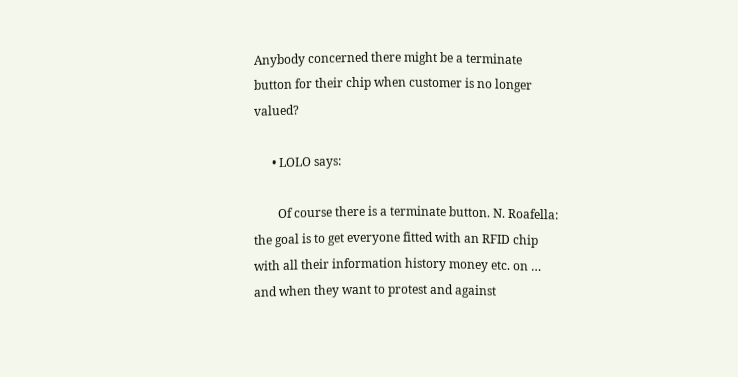Anybody concerned there might be a terminate button for their chip when customer is no longer valued?

      • LOLO says:

        Of course there is a terminate button. N. Roafella: the goal is to get everyone fitted with an RFID chip with all their information history money etc. on … and when they want to protest and against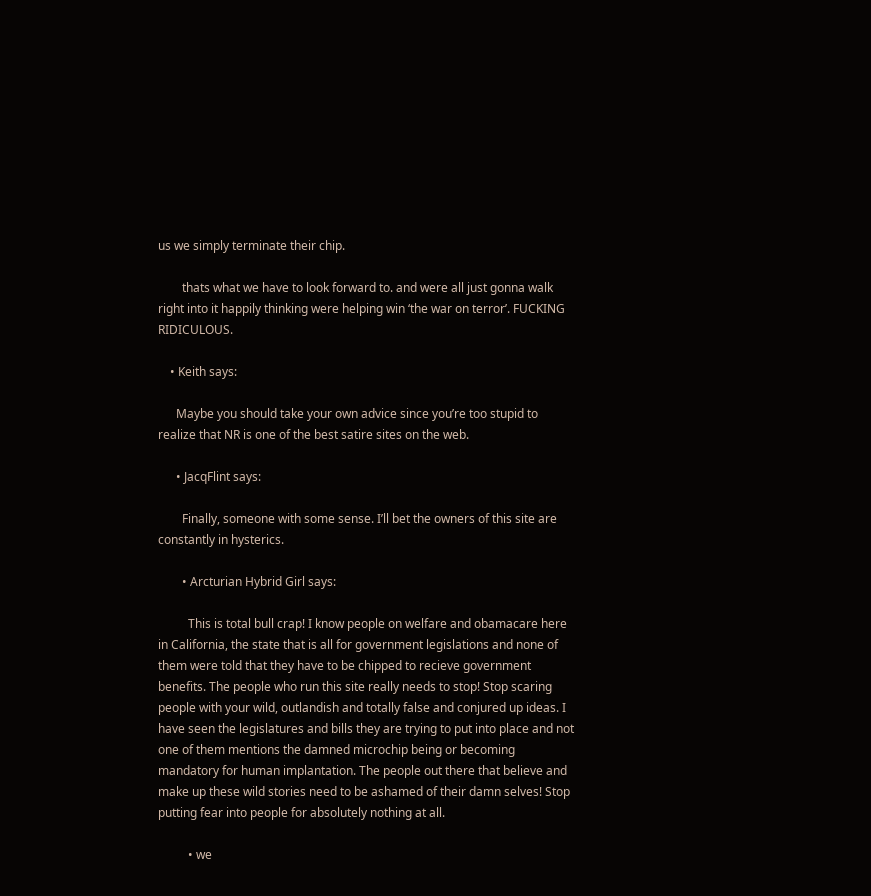us we simply terminate their chip.

        thats what we have to look forward to. and were all just gonna walk right into it happily thinking were helping win ‘the war on terror’. FUCKING RIDICULOUS.

    • Keith says:

      Maybe you should take your own advice since you’re too stupid to realize that NR is one of the best satire sites on the web.

      • JacqFlint says:

        Finally, someone with some sense. I’ll bet the owners of this site are constantly in hysterics.

        • Arcturian Hybrid Girl says:

          This is total bull crap! I know people on welfare and obamacare here in California, the state that is all for government legislations and none of them were told that they have to be chipped to recieve government benefits. The people who run this site really needs to stop! Stop scaring people with your wild, outlandish and totally false and conjured up ideas. I have seen the legislatures and bills they are trying to put into place and not one of them mentions the damned microchip being or becoming mandatory for human implantation. The people out there that believe and make up these wild stories need to be ashamed of their damn selves! Stop putting fear into people for absolutely nothing at all.

          • we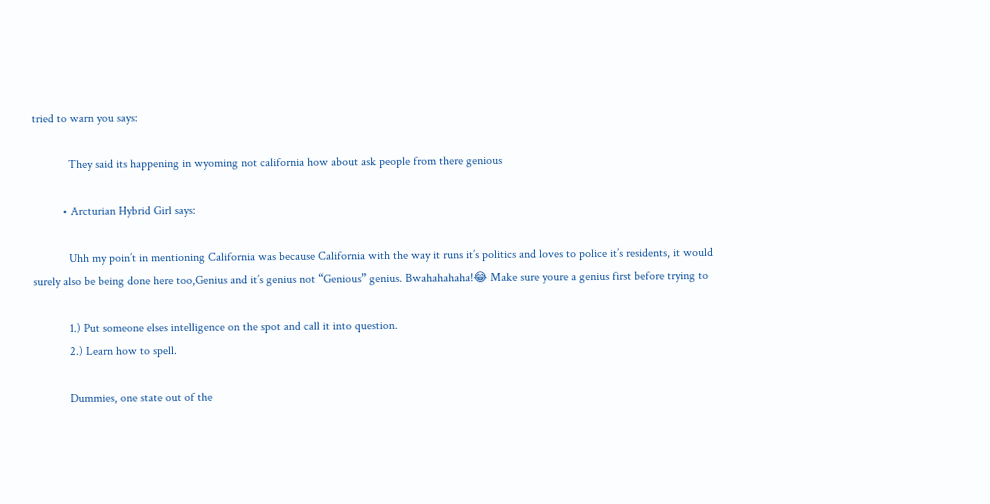tried to warn you says:

            They said its happening in wyoming not california how about ask people from there genious

          • Arcturian Hybrid Girl says:

            Uhh my poin’t in mentioning California was because California with the way it runs it’s politics and loves to police it’s residents, it would surely also be being done here too,Genius and it’s genius not “Genious” genius. Bwahahahaha!😂 Make sure youre a genius first before trying to

            1.) Put someone elses intelligence on the spot and call it into question.
            2.) Learn how to spell.

            Dummies, one state out of the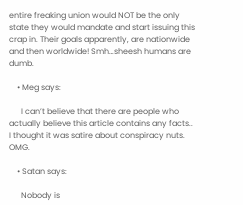entire freaking union would NOT be the only state they would mandate and start issuing this crap in. Their goals apparently, are nationwide and then worldwide! Smh…sheesh humans are dumb.

    • Meg says:

      I can’t believe that there are people who actually believe this article contains any facts.. I thought it was satire about conspiracy nuts. OMG.

    • Satan says:

      Nobody is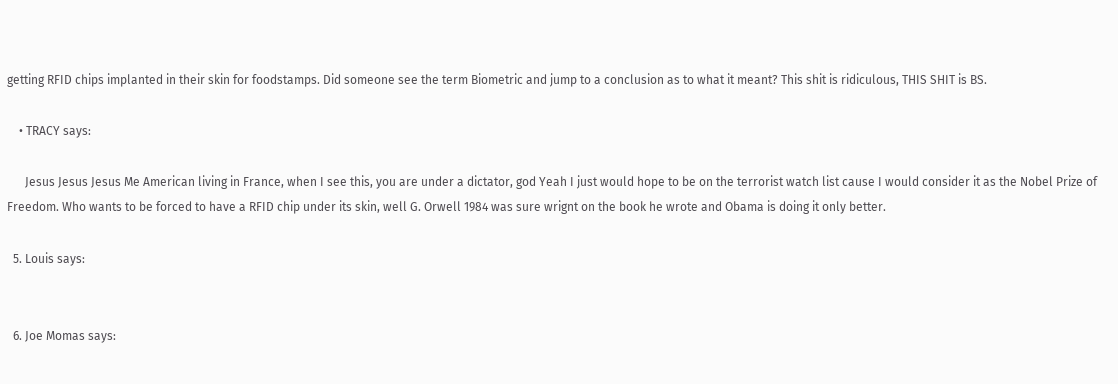getting RFID chips implanted in their skin for foodstamps. Did someone see the term Biometric and jump to a conclusion as to what it meant? This shit is ridiculous, THIS SHIT is BS.

    • TRACY says:

      Jesus Jesus Jesus Me American living in France, when I see this, you are under a dictator, god Yeah I just would hope to be on the terrorist watch list cause I would consider it as the Nobel Prize of Freedom. Who wants to be forced to have a RFID chip under its skin, well G. Orwell 1984 was sure wrignt on the book he wrote and Obama is doing it only better.

  5. Louis says:


  6. Joe Momas says: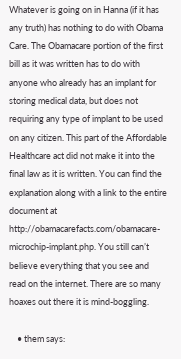Whatever is going on in Hanna (if it has any truth) has nothing to do with Obama Care. The Obamacare portion of the first bill as it was written has to do with anyone who already has an implant for storing medical data, but does not requiring any type of implant to be used on any citizen. This part of the Affordable Healthcare act did not make it into the final law as it is written. You can find the explanation along with a link to the entire document at http://obamacarefacts.com/obamacare-microchip-implant.php. You still can’t believe everything that you see and read on the internet. There are so many hoaxes out there it is mind-boggling.

    • them says: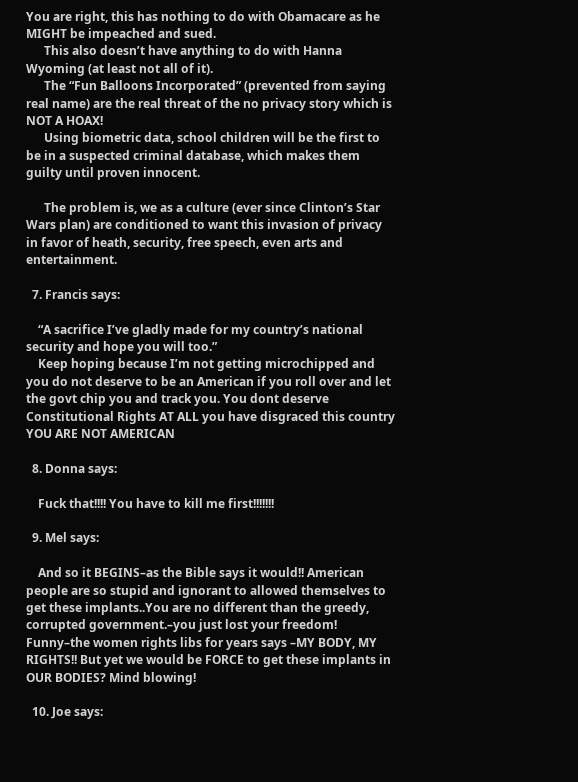You are right, this has nothing to do with Obamacare as he MIGHT be impeached and sued.
      This also doesn’t have anything to do with Hanna Wyoming (at least not all of it).
      The “Fun Balloons Incorporated” (prevented from saying real name) are the real threat of the no privacy story which is NOT A HOAX!
      Using biometric data, school children will be the first to be in a suspected criminal database, which makes them guilty until proven innocent.

      The problem is, we as a culture (ever since Clinton’s Star Wars plan) are conditioned to want this invasion of privacy in favor of heath, security, free speech, even arts and entertainment.

  7. Francis says:

    “A sacrifice I’ve gladly made for my country’s national security and hope you will too.”
    Keep hoping because I’m not getting microchipped and you do not deserve to be an American if you roll over and let the govt chip you and track you. You dont deserve Constitutional Rights AT ALL you have disgraced this country YOU ARE NOT AMERICAN

  8. Donna says:

    Fuck that!!!! You have to kill me first!!!!!!!

  9. Mel says:

    And so it BEGINS–as the Bible says it would!! American people are so stupid and ignorant to allowed themselves to get these implants..You are no different than the greedy, corrupted government.–you just lost your freedom! Funny–the women rights libs for years says –MY BODY, MY RIGHTS!! But yet we would be FORCE to get these implants in OUR BODIES? Mind blowing!

  10. Joe says: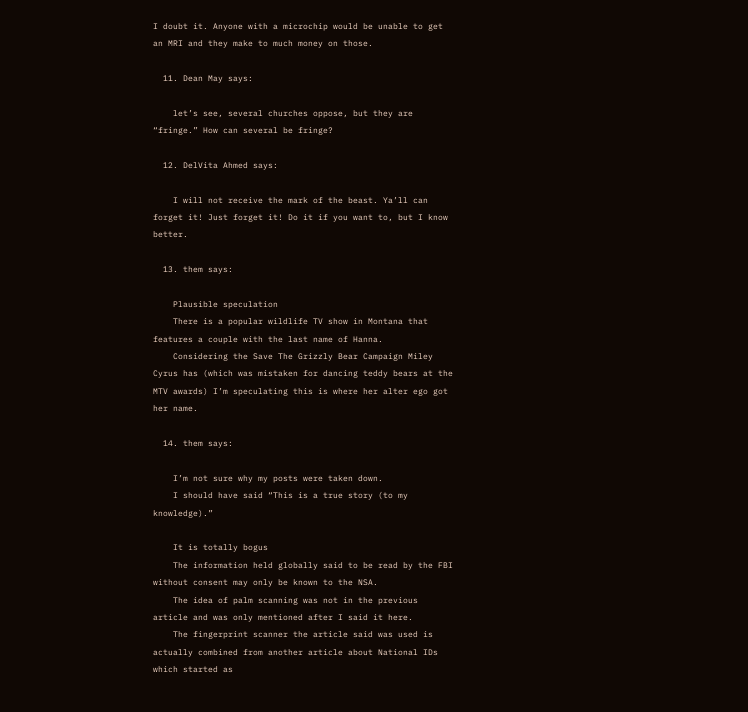I doubt it. Anyone with a microchip would be unable to get an MRI and they make to much money on those.

  11. Dean May says:

    let’s see, several churches oppose, but they are “fringe.” How can several be fringe?

  12. DelVita Ahmed says:

    I will not receive the mark of the beast. Ya’ll can forget it! Just forget it! Do it if you want to, but I know better.

  13. them says:

    Plausible speculation
    There is a popular wildlife TV show in Montana that features a couple with the last name of Hanna.
    Considering the Save The Grizzly Bear Campaign Miley Cyrus has (which was mistaken for dancing teddy bears at the MTV awards) I’m speculating this is where her alter ego got her name.

  14. them says:

    I’m not sure why my posts were taken down.
    I should have said “This is a true story (to my knowledge).”

    It is totally bogus
    The information held globally said to be read by the FBI without consent may only be known to the NSA.
    The idea of palm scanning was not in the previous article and was only mentioned after I said it here.
    The fingerprint scanner the article said was used is actually combined from another article about National IDs which started as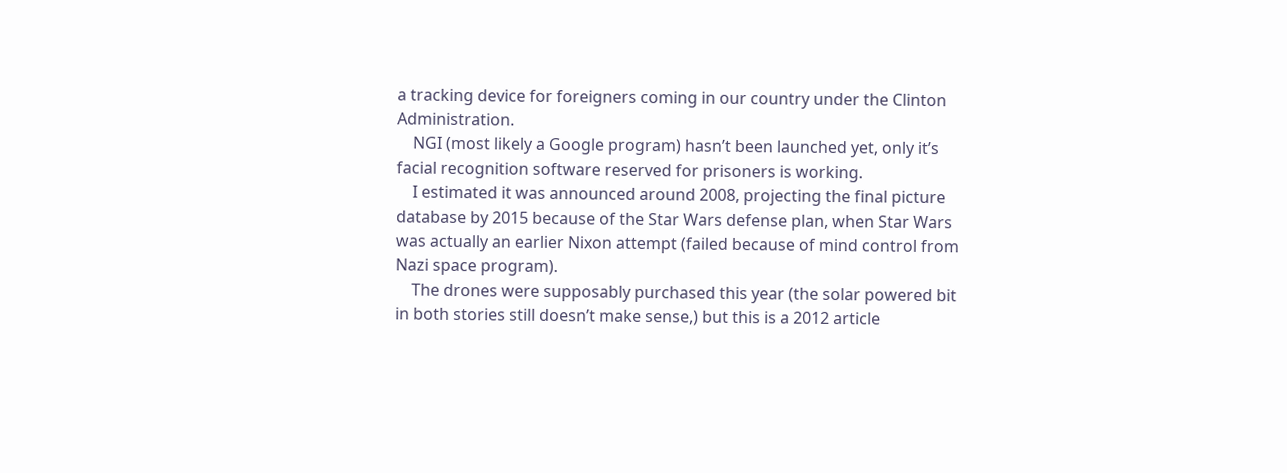a tracking device for foreigners coming in our country under the Clinton Administration.
    NGI (most likely a Google program) hasn’t been launched yet, only it’s facial recognition software reserved for prisoners is working.
    I estimated it was announced around 2008, projecting the final picture database by 2015 because of the Star Wars defense plan, when Star Wars was actually an earlier Nixon attempt (failed because of mind control from Nazi space program).
    The drones were supposably purchased this year (the solar powered bit in both stories still doesn’t make sense,) but this is a 2012 article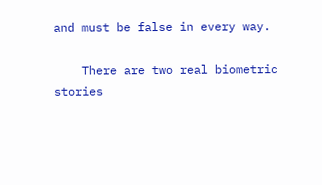and must be false in every way.

    There are two real biometric stories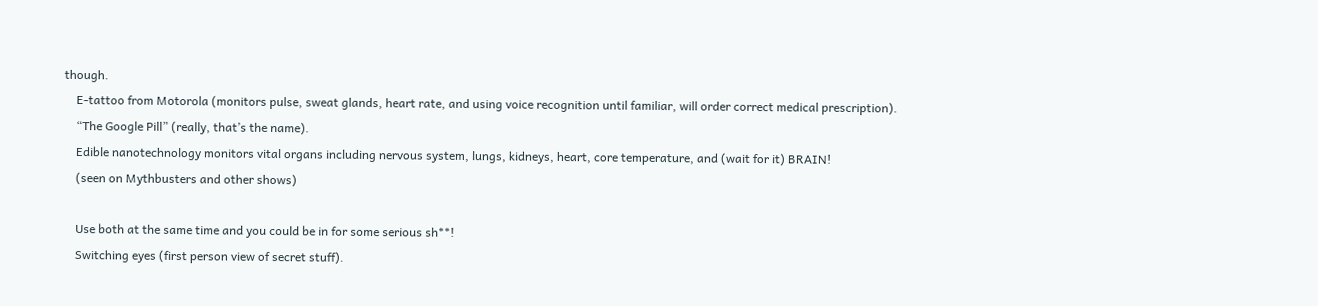though.
    E-tattoo from Motorola (monitors pulse, sweat glands, heart rate, and using voice recognition until familiar, will order correct medical prescription).
    “The Google Pill” (really, that’s the name).
    Edible nanotechnology monitors vital organs including nervous system, lungs, kidneys, heart, core temperature, and (wait for it) BRAIN!
    (seen on Mythbusters and other shows)

    Use both at the same time and you could be in for some serious sh**!
    Switching eyes (first person view of secret stuff).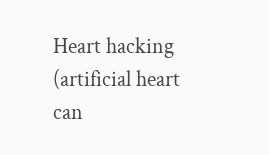Heart hacking (artificial heart can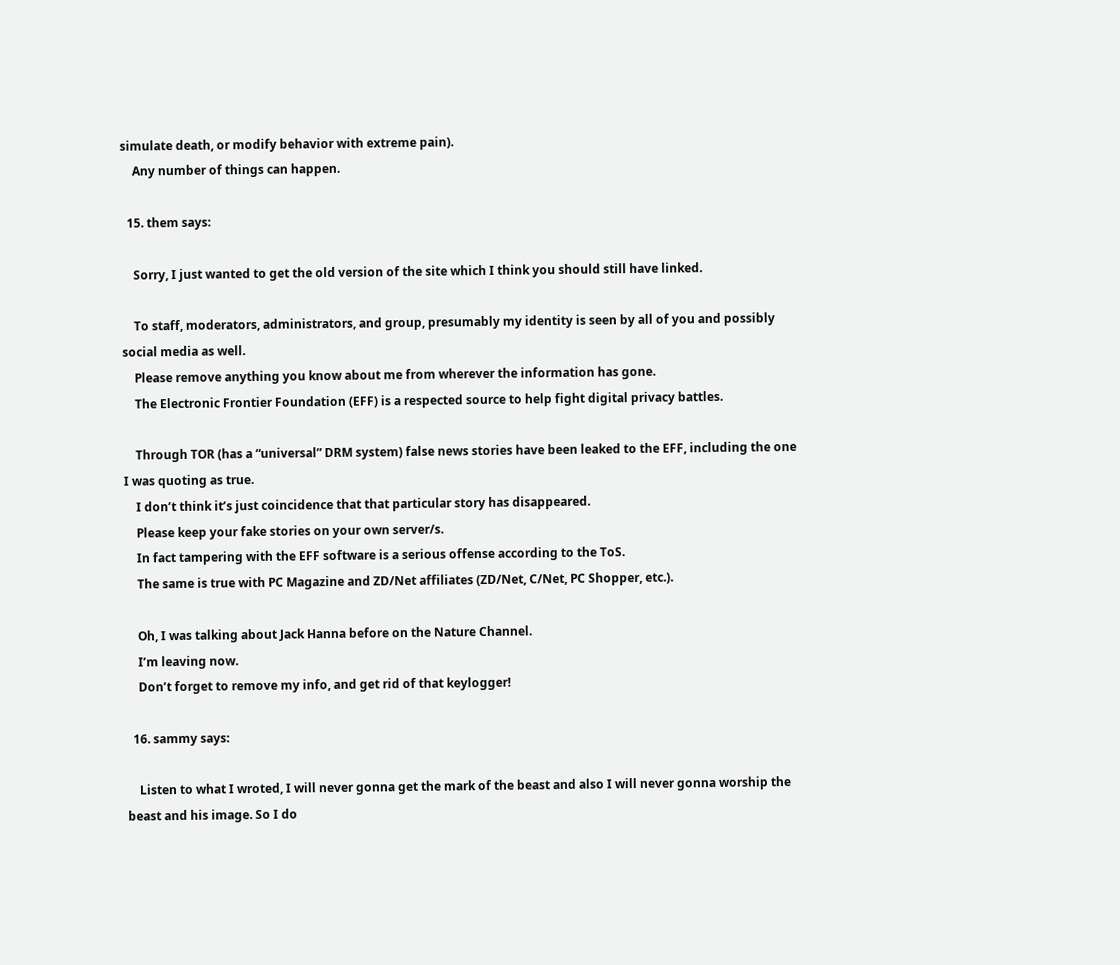simulate death, or modify behavior with extreme pain).
    Any number of things can happen.

  15. them says:

    Sorry, I just wanted to get the old version of the site which I think you should still have linked.

    To staff, moderators, administrators, and group, presumably my identity is seen by all of you and possibly social media as well.
    Please remove anything you know about me from wherever the information has gone.
    The Electronic Frontier Foundation (EFF) is a respected source to help fight digital privacy battles.

    Through TOR (has a “universal” DRM system) false news stories have been leaked to the EFF, including the one I was quoting as true.
    I don’t think it’s just coincidence that that particular story has disappeared.
    Please keep your fake stories on your own server/s.
    In fact tampering with the EFF software is a serious offense according to the ToS.
    The same is true with PC Magazine and ZD/Net affiliates (ZD/Net, C/Net, PC Shopper, etc.).

    Oh, I was talking about Jack Hanna before on the Nature Channel.
    I’m leaving now.
    Don’t forget to remove my info, and get rid of that keylogger!

  16. sammy says:

    Listen to what I wroted, I will never gonna get the mark of the beast and also I will never gonna worship the beast and his image. So I do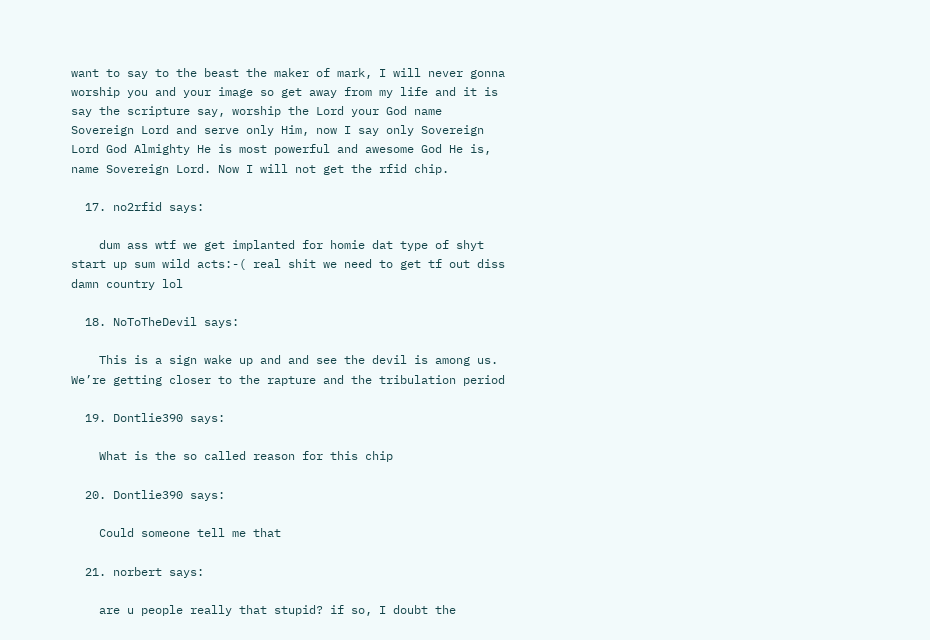want to say to the beast the maker of mark, I will never gonna worship you and your image so get away from my life and it is say the scripture say, worship the Lord your God name Sovereign Lord and serve only Him, now I say only Sovereign Lord God Almighty He is most powerful and awesome God He is, name Sovereign Lord. Now I will not get the rfid chip.

  17. no2rfid says:

    dum ass wtf we get implanted for homie dat type of shyt start up sum wild acts:-( real shit we need to get tf out diss damn country lol

  18. NoToTheDevil says:

    This is a sign wake up and and see the devil is among us. We’re getting closer to the rapture and the tribulation period

  19. Dontlie390 says:

    What is the so called reason for this chip

  20. Dontlie390 says:

    Could someone tell me that

  21. norbert says:

    are u people really that stupid? if so, I doubt the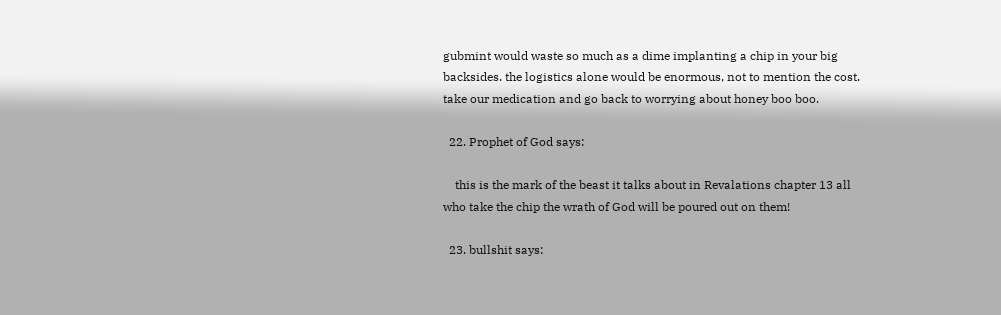gubmint would waste so much as a dime implanting a chip in your big backsides. the logistics alone would be enormous, not to mention the cost. take our medication and go back to worrying about honey boo boo.

  22. Prophet of God says:

    this is the mark of the beast it talks about in Revalations chapter 13 all who take the chip the wrath of God will be poured out on them!

  23. bullshit says: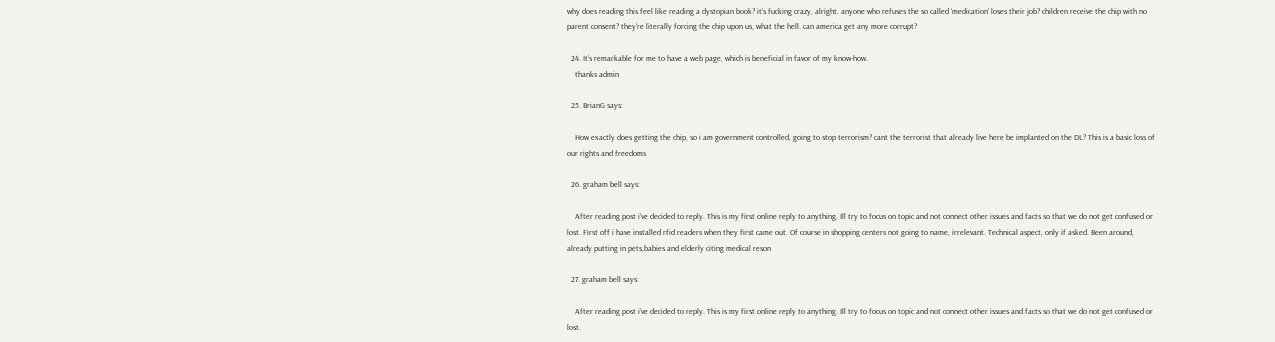why does reading this feel like reading a dystopian book? it’s fucking crazy, alright. anyone who refuses the so called ‘medication’ loses their job? children receive the chip with no parent consent? they’re literally forcing the chip upon us, what the hell. can america get any more corrupt?

  24. It’s remarkable for me to have a web page, which is beneficial in favor of my know-how.
    thanks admin

  25. BrianG says:

    How exactly does getting the chip, so i am government controlled, going to stop terrorism? cant the terrorist that already live here be implanted on the DL? This is a basic loss of our rights and freedoms

  26. graham bell says:

    After reading post i’ve decided to reply. This is my first online reply to anything. Ill try to focus on topic and not connect other issues and facts so that we do not get confused or lost. First off i have installed rfid readers when they first came out. Of course in shopping centers not going to name, irrelevant. Technical aspect, only if asked. Been around, already putting in pets,babies and elderly citing medical reson

  27. graham bell says:

    After reading post i’ve decided to reply. This is my first online reply to anything. Ill try to focus on topic and not connect other issues and facts so that we do not get confused or lost.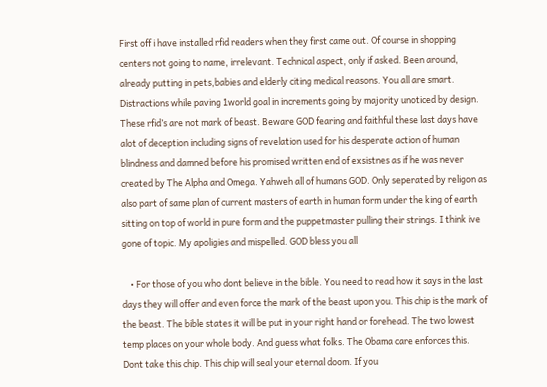First off i have installed rfid readers when they first came out. Of course in shopping centers not going to name, irrelevant. Technical aspect, only if asked. Been around, already putting in pets,babies and elderly citing medical reasons. You all are smart. Distractions while paving 1world goal in increments going by majority unoticed by design. These rfid’s are not mark of beast. Beware GOD fearing and faithful these last days have alot of deception including signs of revelation used for his desperate action of human blindness and damned before his promised written end of exsistnes as if he was never created by The Alpha and Omega. Yahweh all of humans GOD. Only seperated by religon as also part of same plan of current masters of earth in human form under the king of earth sitting on top of world in pure form and the puppetmaster pulling their strings. I think ive gone of topic. My apoligies and mispelled. GOD bless you all

    • For those of you who dont believe in the bible. You need to read how it says in the last days they will offer and even force the mark of the beast upon you. This chip is the mark of the beast. The bible states it will be put in your right hand or forehead. The two lowest temp places on your whole body. And guess what folks. The Obama care enforces this. Dont take this chip. This chip will seal your eternal doom. If you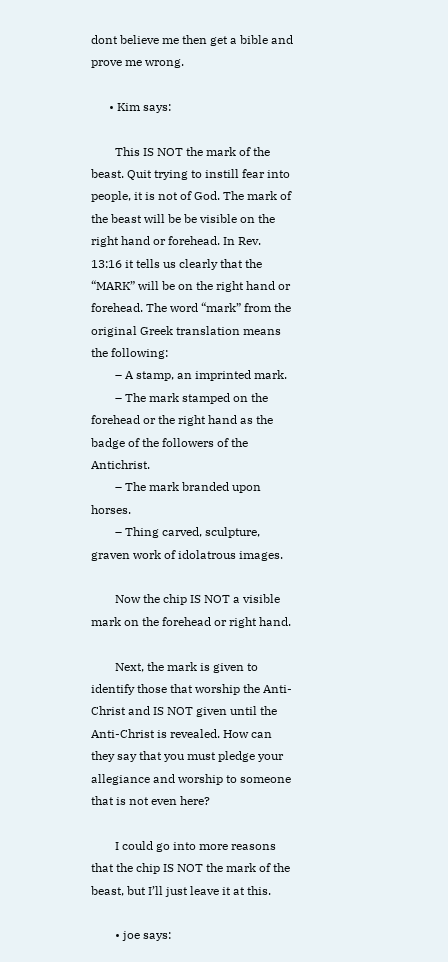dont believe me then get a bible and prove me wrong.

      • Kim says:

        This IS NOT the mark of the beast. Quit trying to instill fear into people, it is not of God. The mark of the beast will be be visible on the right hand or forehead. In Rev. 13:16 it tells us clearly that the “MARK” will be on the right hand or forehead. The word “mark” from the original Greek translation means the following:
        – A stamp, an imprinted mark.
        – The mark stamped on the forehead or the right hand as the badge of the followers of the Antichrist.
        – The mark branded upon horses.
        – Thing carved, sculpture, graven work of idolatrous images.

        Now the chip IS NOT a visible mark on the forehead or right hand.

        Next, the mark is given to identify those that worship the Anti-Christ and IS NOT given until the Anti-Christ is revealed. How can they say that you must pledge your allegiance and worship to someone that is not even here?

        I could go into more reasons that the chip IS NOT the mark of the beast, but I’ll just leave it at this.

        • joe says: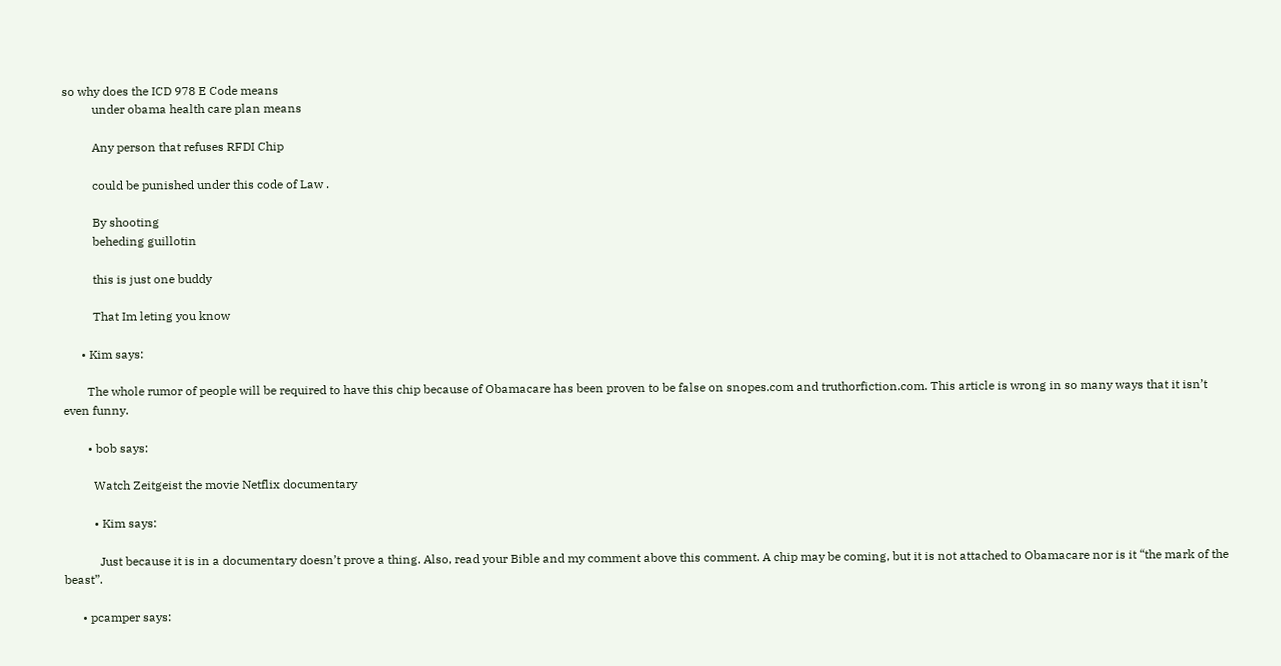so why does the ICD 978 E Code means
          under obama health care plan means

          Any person that refuses RFDI Chip

          could be punished under this code of Law .

          By shooting
          beheding guillotin

          this is just one buddy

          That Im leting you know

      • Kim says:

        The whole rumor of people will be required to have this chip because of Obamacare has been proven to be false on snopes.com and truthorfiction.com. This article is wrong in so many ways that it isn’t even funny.

        • bob says:

          Watch Zeitgeist the movie Netflix documentary

          • Kim says:

            Just because it is in a documentary doesn’t prove a thing. Also, read your Bible and my comment above this comment. A chip may be coming, but it is not attached to Obamacare nor is it “the mark of the beast”.

      • pcamper says: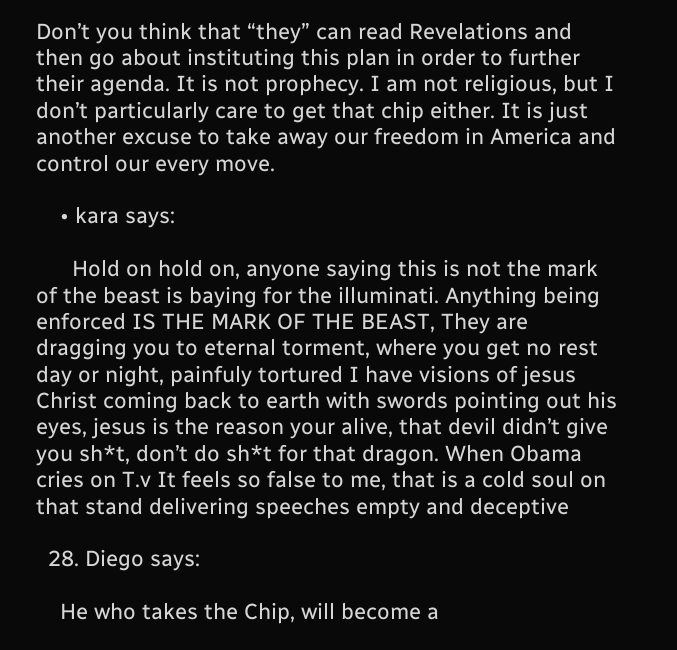Don’t you think that “they” can read Revelations and then go about instituting this plan in order to further their agenda. It is not prophecy. I am not religious, but I don’t particularly care to get that chip either. It is just another excuse to take away our freedom in America and control our every move.

    • kara says:

      Hold on hold on, anyone saying this is not the mark of the beast is baying for the illuminati. Anything being enforced IS THE MARK OF THE BEAST, They are dragging you to eternal torment, where you get no rest day or night, painfuly tortured I have visions of jesus Christ coming back to earth with swords pointing out his eyes, jesus is the reason your alive, that devil didn’t give you sh*t, don’t do sh*t for that dragon. When Obama cries on T.v It feels so false to me, that is a cold soul on that stand delivering speeches empty and deceptive

  28. Diego says:

    He who takes the Chip, will become a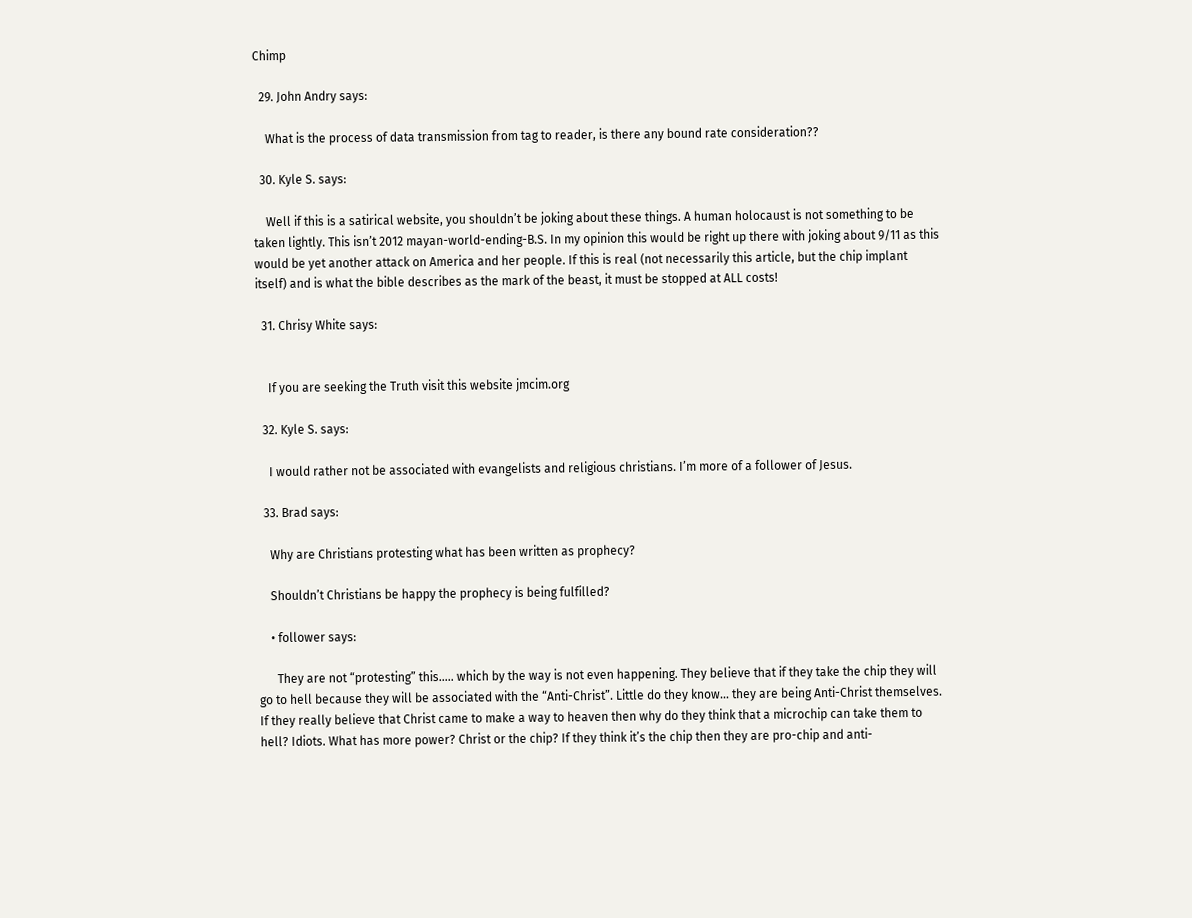Chimp

  29. John Andry says:

    What is the process of data transmission from tag to reader, is there any bound rate consideration??

  30. Kyle S. says:

    Well if this is a satirical website, you shouldn’t be joking about these things. A human holocaust is not something to be taken lightly. This isn’t 2012 mayan-world-ending-B.S. In my opinion this would be right up there with joking about 9/11 as this would be yet another attack on America and her people. If this is real (not necessarily this article, but the chip implant itself) and is what the bible describes as the mark of the beast, it must be stopped at ALL costs!

  31. Chrisy White says:


    If you are seeking the Truth visit this website jmcim.org

  32. Kyle S. says:

    I would rather not be associated with evangelists and religious christians. I’m more of a follower of Jesus.

  33. Brad says:

    Why are Christians protesting what has been written as prophecy?

    Shouldn’t Christians be happy the prophecy is being fulfilled?

    • follower says:

      They are not “protesting” this….. which by the way is not even happening. They believe that if they take the chip they will go to hell because they will be associated with the “Anti-Christ”. Little do they know… they are being Anti-Christ themselves. If they really believe that Christ came to make a way to heaven then why do they think that a microchip can take them to hell? Idiots. What has more power? Christ or the chip? If they think it’s the chip then they are pro-chip and anti-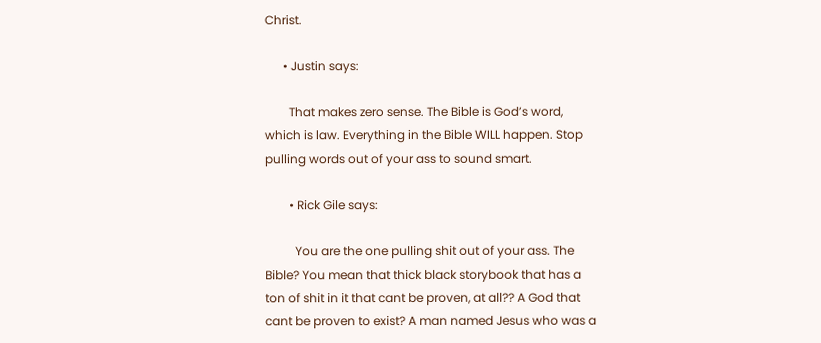Christ.

      • Justin says:

        That makes zero sense. The Bible is God’s word, which is law. Everything in the Bible WILL happen. Stop pulling words out of your ass to sound smart.

        • Rick Gile says:

          You are the one pulling shit out of your ass. The Bible? You mean that thick black storybook that has a ton of shit in it that cant be proven, at all?? A God that cant be proven to exist? A man named Jesus who was a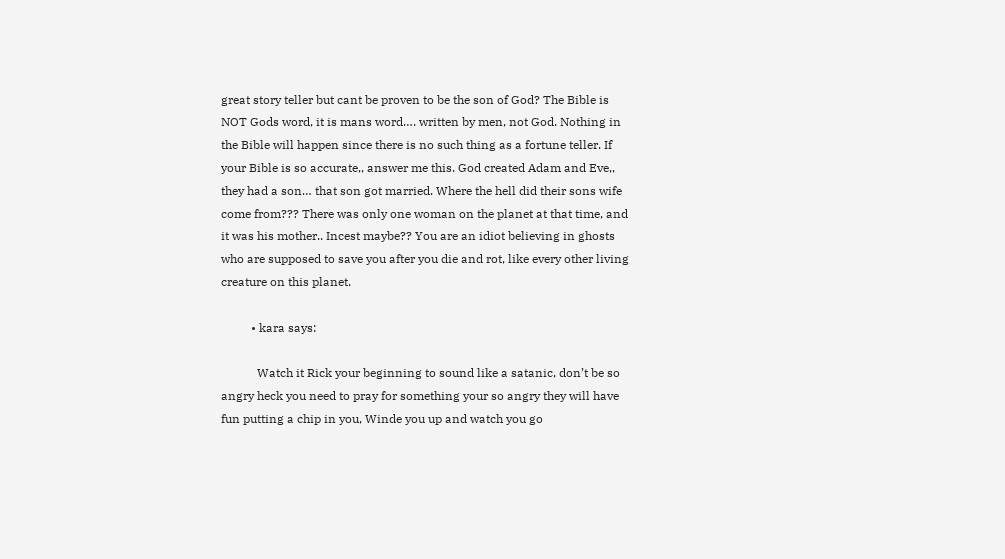great story teller but cant be proven to be the son of God? The Bible is NOT Gods word, it is mans word…. written by men, not God. Nothing in the Bible will happen since there is no such thing as a fortune teller. If your Bible is so accurate,, answer me this. God created Adam and Eve,, they had a son… that son got married. Where the hell did their sons wife come from??? There was only one woman on the planet at that time, and it was his mother.. Incest maybe?? You are an idiot believing in ghosts who are supposed to save you after you die and rot, like every other living creature on this planet.

          • kara says:

            Watch it Rick your beginning to sound like a satanic, don’t be so angry heck you need to pray for something your so angry they will have fun putting a chip in you, Winde you up and watch you go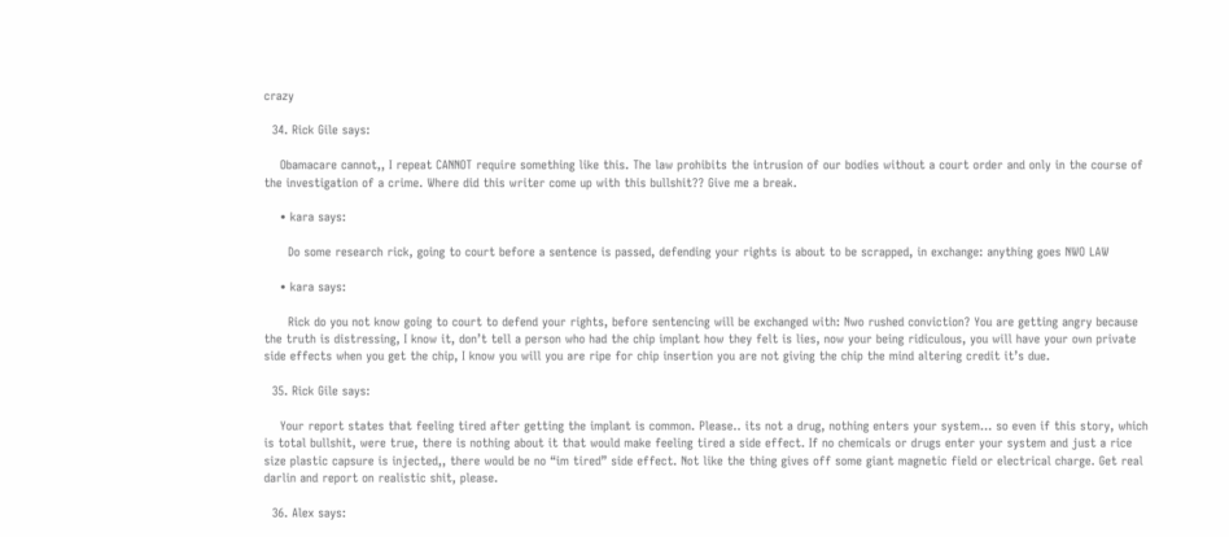crazy

  34. Rick Gile says:

    Obamacare cannot,, I repeat CANNOT require something like this. The law prohibits the intrusion of our bodies without a court order and only in the course of the investigation of a crime. Where did this writer come up with this bullshit?? Give me a break.

    • kara says:

      Do some research rick, going to court before a sentence is passed, defending your rights is about to be scrapped, in exchange: anything goes NWO LAW

    • kara says:

      Rick do you not know going to court to defend your rights, before sentencing will be exchanged with: Nwo rushed conviction? You are getting angry because the truth is distressing, I know it, don’t tell a person who had the chip implant how they felt is lies, now your being ridiculous, you will have your own private side effects when you get the chip, I know you will you are ripe for chip insertion you are not giving the chip the mind altering credit it’s due.

  35. Rick Gile says:

    Your report states that feeling tired after getting the implant is common. Please.. its not a drug, nothing enters your system… so even if this story, which is total bullshit, were true, there is nothing about it that would make feeling tired a side effect. If no chemicals or drugs enter your system and just a rice size plastic capsure is injected,, there would be no “im tired” side effect. Not like the thing gives off some giant magnetic field or electrical charge. Get real darlin and report on realistic shit, please.

  36. Alex says: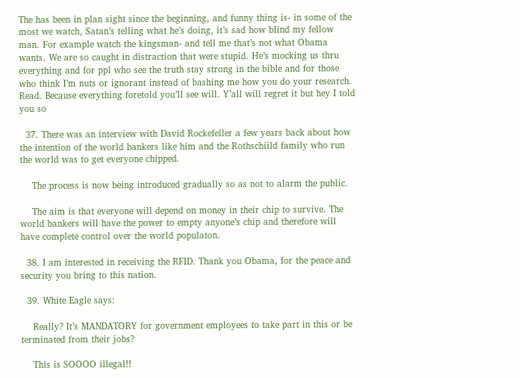The has been in plan sight since the beginning, and funny thing is- in some of the most we watch, Satan’s telling what he’s doing, it’s sad how blind my fellow man. For example watch the kingsman- and tell me that’s not what Obama wants. We are so caught in distraction that were stupid. He’s mocking us thru everything and for ppl who see the truth stay strong in the bible and for those who think I’m nuts or ignorant instead of bashing me how you do your research. Read. Because everything foretold you’ll see will. Y’all will regret it but hey I told you so

  37. There was an interview with David Rockefeller a few years back about how the intention of the world bankers like him and the Rothschiild family who run the world was to get everyone chipped.

    The process is now being introduced gradually so as not to alarm the public.

    The aim is that everyone will depend on money in their chip to survive. The world bankers will have the power to empty anyone’s chip and therefore will have complete control over the world populaton.

  38. I am interested in receiving the RFID. Thank you Obama, for the peace and security you bring to this nation.

  39. White Eagle says:

    Really? It’s MANDATORY for government employees to take part in this or be terminated from their jobs?

    This is SOOOO illegal!!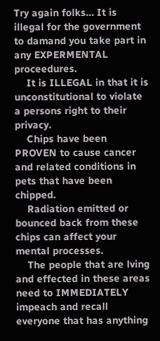Try again folks… It is illegal for the government to damand you take part in any EXPERMENTAL proceedures.
    It is ILLEGAL in that it is unconstitutional to violate a persons right to their privacy.
    Chips have been PROVEN to cause cancer and related conditions in pets that have been chipped.
    Radiation emitted or bounced back from these chips can affect your mental processes.
    The people that are lving and effected in these areas need to IMMEDIATELY impeach and recall everyone that has anything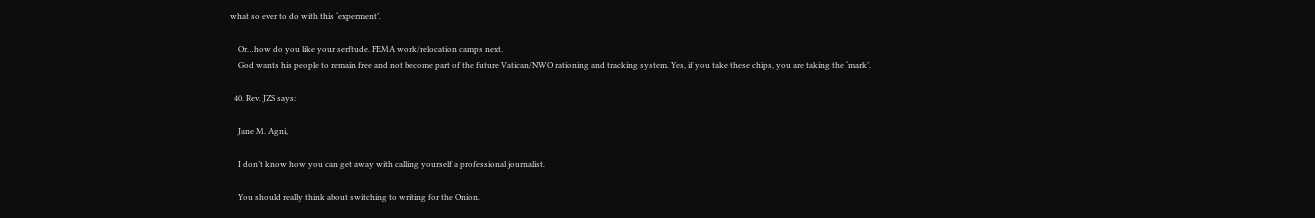what so ever to do with this ‘experment’.

    Or…how do you like your serftude. FEMA work/relocation camps next.
    God wants his people to remain free and not become part of the future Vatican/NWO rationing and tracking system. Yes, if you take these chips, you are taking the ‘mark’.

  40. Rev. JZS says:

    Jane M. Agni,

    I don’t know how you can get away with calling yourself a professional journalist.

    You should really think about switching to writing for the Onion.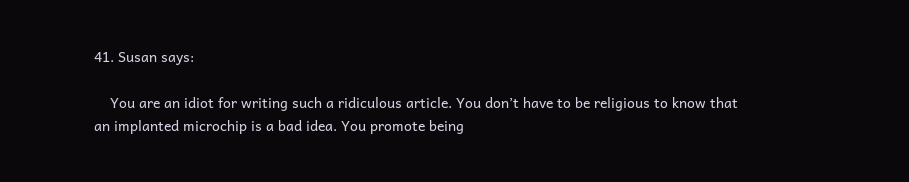41. Susan says:

    You are an idiot for writing such a ridiculous article. You don’t have to be religious to know that an implanted microchip is a bad idea. You promote being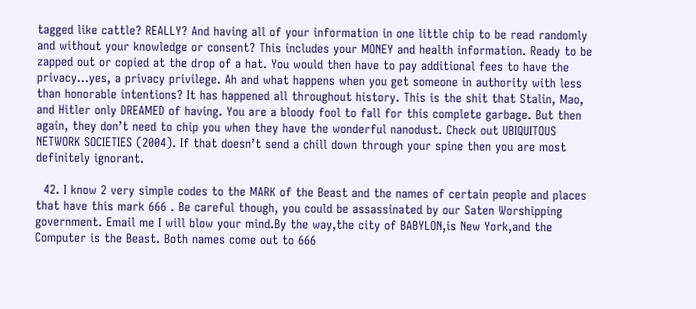tagged like cattle? REALLY? And having all of your information in one little chip to be read randomly and without your knowledge or consent? This includes your MONEY and health information. Ready to be zapped out or copied at the drop of a hat. You would then have to pay additional fees to have the privacy…yes, a privacy privilege. Ah and what happens when you get someone in authority with less than honorable intentions? It has happened all throughout history. This is the shit that Stalin, Mao, and Hitler only DREAMED of having. You are a bloody fool to fall for this complete garbage. But then again, they don’t need to chip you when they have the wonderful nanodust. Check out UBIQUITOUS NETWORK SOCIETIES (2004). If that doesn’t send a chill down through your spine then you are most definitely ignorant.

  42. I know 2 very simple codes to the MARK of the Beast and the names of certain people and places that have this mark 666 . Be careful though, you could be assassinated by our Saten Worshipping government. Email me I will blow your mind.By the way,the city of BABYLON,is New York,and the Computer is the Beast. Both names come out to 666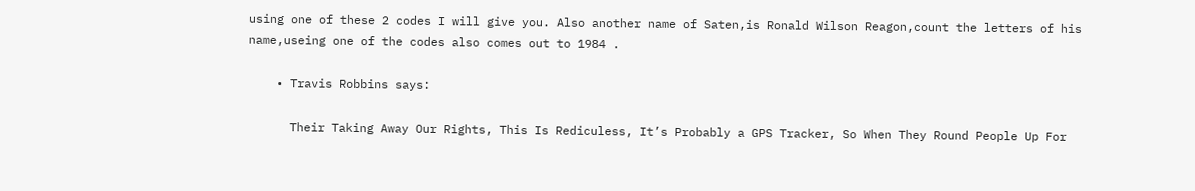using one of these 2 codes I will give you. Also another name of Saten,is Ronald Wilson Reagon,count the letters of his name,useing one of the codes also comes out to 1984 .

    • Travis Robbins says:

      Their Taking Away Our Rights, This Is Rediculess, It’s Probably a GPS Tracker, So When They Round People Up For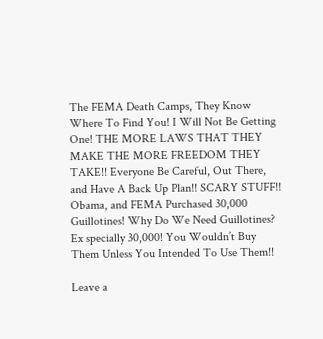The FEMA Death Camps, They Know Where To Find You! I Will Not Be Getting One! THE MORE LAWS THAT THEY MAKE THE MORE FREEDOM THEY TAKE!! Everyone Be Careful, Out There, and Have A Back Up Plan!! SCARY STUFF!! Obama, and FEMA Purchased 30,000 Guillotines! Why Do We Need Guillotines? Ex specially 30,000! You Wouldn’t Buy Them Unless You Intended To Use Them!!

Leave a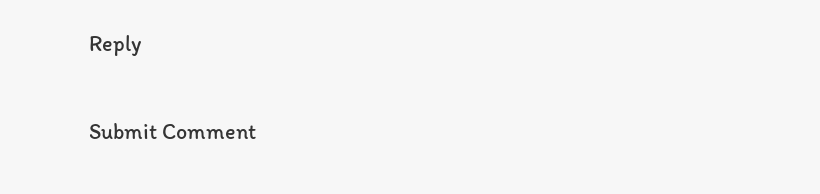Reply

Submit Comment